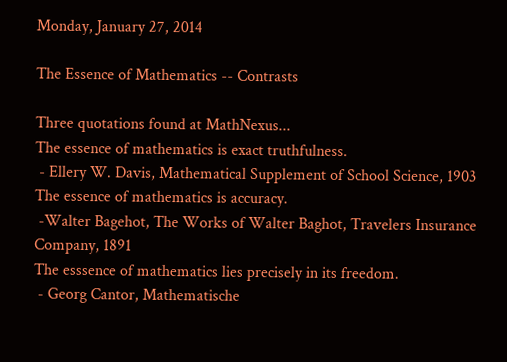Monday, January 27, 2014

The Essence of Mathematics -- Contrasts

Three quotations found at MathNexus...
The essence of mathematics is exact truthfulness.
 - Ellery W. Davis, Mathematical Supplement of School Science, 1903
The essence of mathematics is accuracy.
 -Walter Bagehot, The Works of Walter Baghot, Travelers Insurance Company, 1891
The esssence of mathematics lies precisely in its freedom.
 - Georg Cantor, Mathematische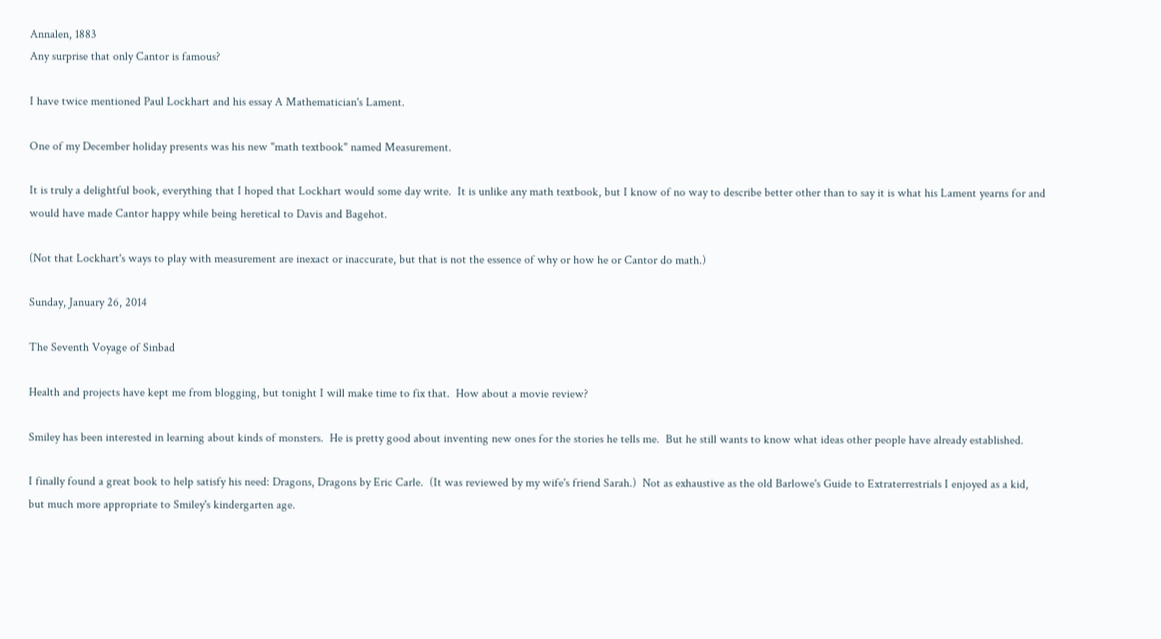Annalen, 1883
Any surprise that only Cantor is famous?

I have twice mentioned Paul Lockhart and his essay A Mathematician's Lament.

One of my December holiday presents was his new "math textbook" named Measurement.

It is truly a delightful book, everything that I hoped that Lockhart would some day write.  It is unlike any math textbook, but I know of no way to describe better other than to say it is what his Lament yearns for and would have made Cantor happy while being heretical to Davis and Bagehot.

(Not that Lockhart's ways to play with measurement are inexact or inaccurate, but that is not the essence of why or how he or Cantor do math.)

Sunday, January 26, 2014

The Seventh Voyage of Sinbad

Health and projects have kept me from blogging, but tonight I will make time to fix that.  How about a movie review?

Smiley has been interested in learning about kinds of monsters.  He is pretty good about inventing new ones for the stories he tells me.  But he still wants to know what ideas other people have already established.

I finally found a great book to help satisfy his need: Dragons, Dragons by Eric Carle.  (It was reviewed by my wife's friend Sarah.)  Not as exhaustive as the old Barlowe's Guide to Extraterrestrials I enjoyed as a kid, but much more appropriate to Smiley's kindergarten age.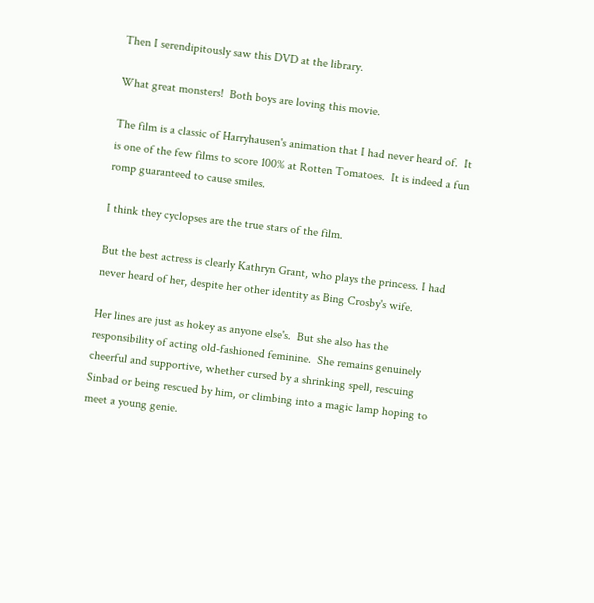Then I serendipitously saw this DVD at the library.

What great monsters!  Both boys are loving this movie.

The film is a classic of Harryhausen's animation that I had never heard of.  It is one of the few films to score 100% at Rotten Tomatoes.  It is indeed a fun romp guaranteed to cause smiles.

I think they cyclopses are the true stars of the film.

But the best actress is clearly Kathryn Grant, who plays the princess. I had never heard of her, despite her other identity as Bing Crosby's wife.

Her lines are just as hokey as anyone else's.  But she also has the responsibility of acting old-fashioned feminine.  She remains genuinely cheerful and supportive, whether cursed by a shrinking spell, rescuing Sinbad or being rescued by him, or climbing into a magic lamp hoping to meet a young genie.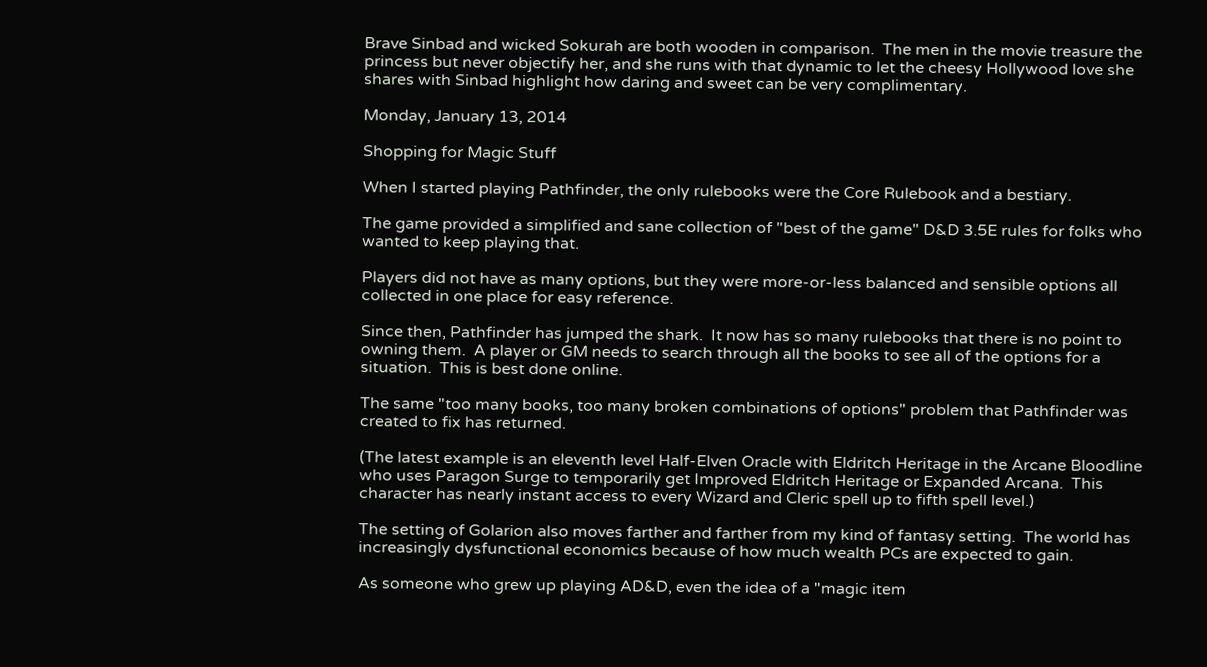Brave Sinbad and wicked Sokurah are both wooden in comparison.  The men in the movie treasure the princess but never objectify her, and she runs with that dynamic to let the cheesy Hollywood love she shares with Sinbad highlight how daring and sweet can be very complimentary.

Monday, January 13, 2014

Shopping for Magic Stuff

When I started playing Pathfinder, the only rulebooks were the Core Rulebook and a bestiary.

The game provided a simplified and sane collection of "best of the game" D&D 3.5E rules for folks who wanted to keep playing that.

Players did not have as many options, but they were more-or-less balanced and sensible options all collected in one place for easy reference.

Since then, Pathfinder has jumped the shark.  It now has so many rulebooks that there is no point to owning them.  A player or GM needs to search through all the books to see all of the options for a situation.  This is best done online.

The same "too many books, too many broken combinations of options" problem that Pathfinder was created to fix has returned.

(The latest example is an eleventh level Half-Elven Oracle with Eldritch Heritage in the Arcane Bloodline who uses Paragon Surge to temporarily get Improved Eldritch Heritage or Expanded Arcana.  This character has nearly instant access to every Wizard and Cleric spell up to fifth spell level.)

The setting of Golarion also moves farther and farther from my kind of fantasy setting.  The world has increasingly dysfunctional economics because of how much wealth PCs are expected to gain.

As someone who grew up playing AD&D, even the idea of a "magic item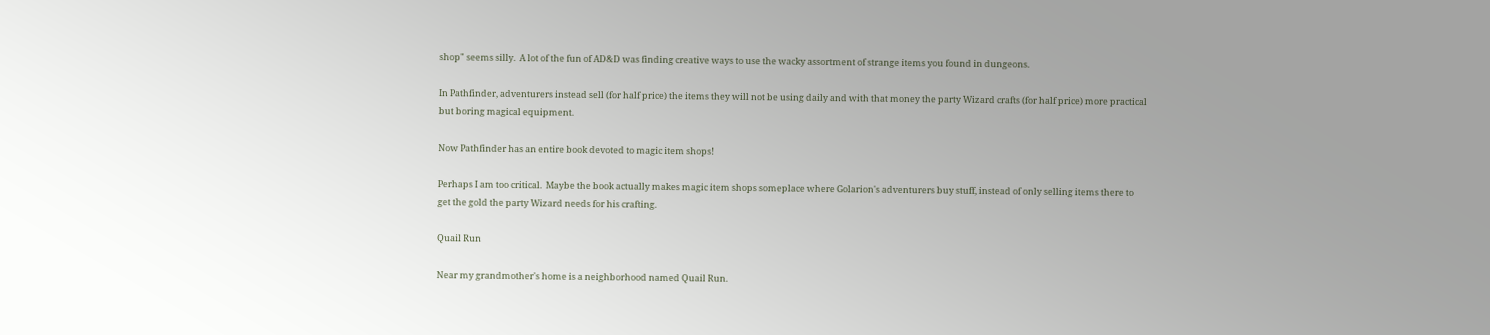shop" seems silly.  A lot of the fun of AD&D was finding creative ways to use the wacky assortment of strange items you found in dungeons.

In Pathfinder, adventurers instead sell (for half price) the items they will not be using daily and with that money the party Wizard crafts (for half price) more practical but boring magical equipment.

Now Pathfinder has an entire book devoted to magic item shops!

Perhaps I am too critical.  Maybe the book actually makes magic item shops someplace where Golarion's adventurers buy stuff, instead of only selling items there to get the gold the party Wizard needs for his crafting.

Quail Run

Near my grandmother's home is a neighborhood named Quail Run.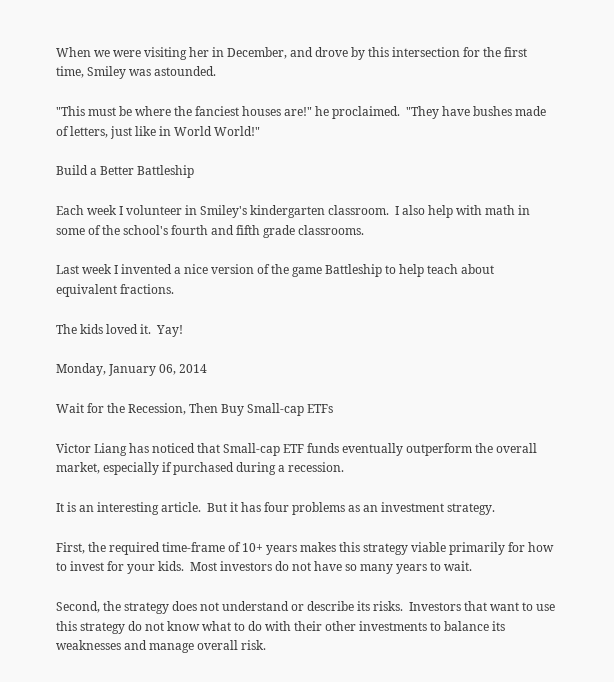When we were visiting her in December, and drove by this intersection for the first time, Smiley was astounded.

"This must be where the fanciest houses are!" he proclaimed.  "They have bushes made of letters, just like in World World!"

Build a Better Battleship

Each week I volunteer in Smiley's kindergarten classroom.  I also help with math in some of the school's fourth and fifth grade classrooms.

Last week I invented a nice version of the game Battleship to help teach about equivalent fractions.

The kids loved it.  Yay!

Monday, January 06, 2014

Wait for the Recession, Then Buy Small-cap ETFs

Victor Liang has noticed that Small-cap ETF funds eventually outperform the overall market, especially if purchased during a recession.

It is an interesting article.  But it has four problems as an investment strategy.

First, the required time-frame of 10+ years makes this strategy viable primarily for how to invest for your kids.  Most investors do not have so many years to wait.

Second, the strategy does not understand or describe its risks.  Investors that want to use this strategy do not know what to do with their other investments to balance its weaknesses and manage overall risk.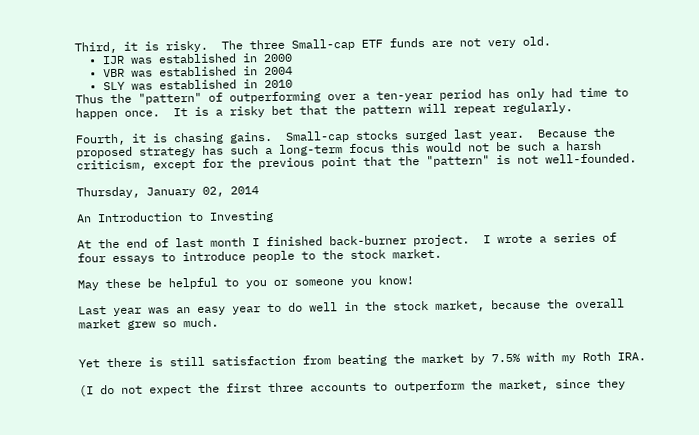Third, it is risky.  The three Small-cap ETF funds are not very old.
  • IJR was established in 2000
  • VBR was established in 2004
  • SLY was established in 2010
Thus the "pattern" of outperforming over a ten-year period has only had time to happen once.  It is a risky bet that the pattern will repeat regularly.

Fourth, it is chasing gains.  Small-cap stocks surged last year.  Because the proposed strategy has such a long-term focus this would not be such a harsh criticism, except for the previous point that the "pattern" is not well-founded.

Thursday, January 02, 2014

An Introduction to Investing

At the end of last month I finished back-burner project.  I wrote a series of four essays to introduce people to the stock market.

May these be helpful to you or someone you know!

Last year was an easy year to do well in the stock market, because the overall market grew so much.


Yet there is still satisfaction from beating the market by 7.5% with my Roth IRA.

(I do not expect the first three accounts to outperform the market, since they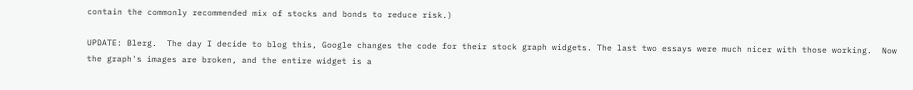contain the commonly recommended mix of stocks and bonds to reduce risk.)

UPDATE: Blerg.  The day I decide to blog this, Google changes the code for their stock graph widgets. The last two essays were much nicer with those working.  Now the graph's images are broken, and the entire widget is a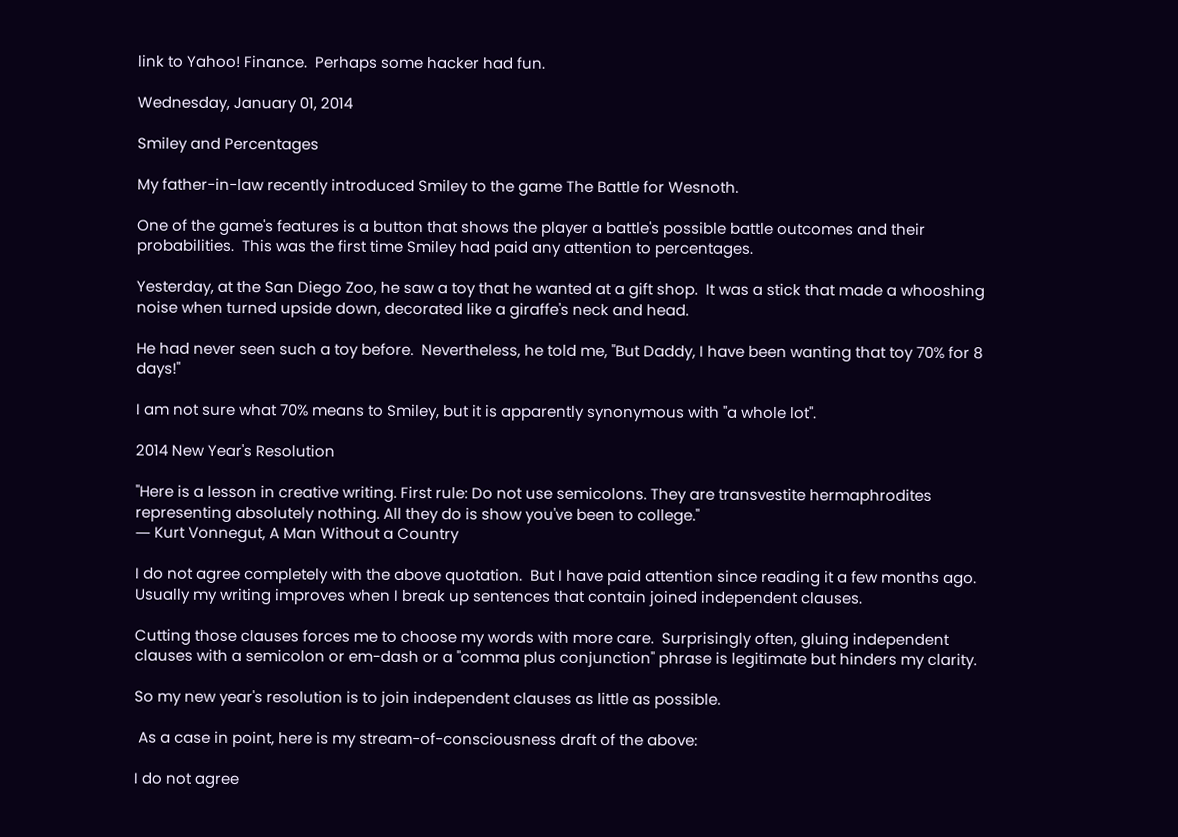link to Yahoo! Finance.  Perhaps some hacker had fun.

Wednesday, January 01, 2014

Smiley and Percentages

My father-in-law recently introduced Smiley to the game The Battle for Wesnoth.

One of the game's features is a button that shows the player a battle's possible battle outcomes and their probabilities.  This was the first time Smiley had paid any attention to percentages.

Yesterday, at the San Diego Zoo, he saw a toy that he wanted at a gift shop.  It was a stick that made a whooshing noise when turned upside down, decorated like a giraffe's neck and head.

He had never seen such a toy before.  Nevertheless, he told me, "But Daddy, I have been wanting that toy 70% for 8 days!"

I am not sure what 70% means to Smiley, but it is apparently synonymous with "a whole lot".

2014 New Year's Resolution

"Here is a lesson in creative writing. First rule: Do not use semicolons. They are transvestite hermaphrodites representing absolutely nothing. All they do is show you've been to college."
― Kurt Vonnegut, A Man Without a Country

I do not agree completely with the above quotation.  But I have paid attention since reading it a few months ago.  Usually my writing improves when I break up sentences that contain joined independent clauses.

Cutting those clauses forces me to choose my words with more care.  Surprisingly often, gluing independent clauses with a semicolon or em-dash or a "comma plus conjunction" phrase is legitimate but hinders my clarity.

So my new year's resolution is to join independent clauses as little as possible.

 As a case in point, here is my stream-of-consciousness draft of the above:

I do not agree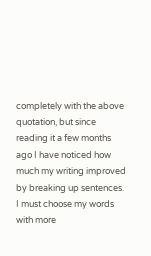completely with the above quotation, but since reading it a few months ago I have noticed how much my writing improved by breaking up sentences.  I must choose my words with more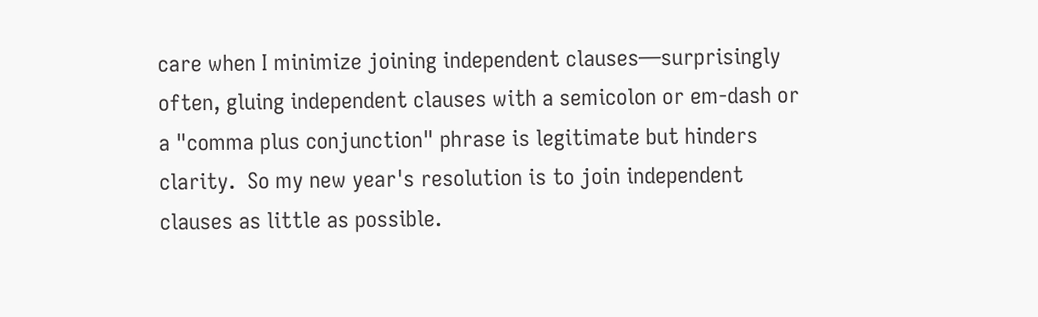care when I minimize joining independent clauses―surprisingly often, gluing independent clauses with a semicolon or em-dash or a "comma plus conjunction" phrase is legitimate but hinders clarity.  So my new year's resolution is to join independent clauses as little as possible.